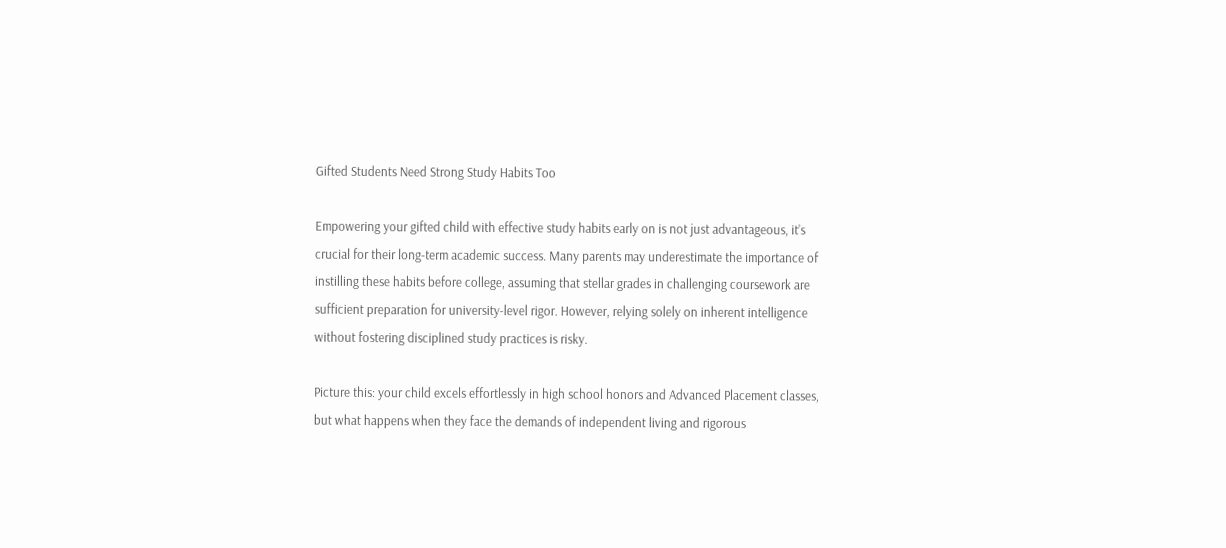Gifted Students Need Strong Study Habits Too

Empowering your gifted child with effective study habits early on is not just advantageous, it’s crucial for their long-term academic success. Many parents may underestimate the importance of instilling these habits before college, assuming that stellar grades in challenging coursework are sufficient preparation for university-level rigor. However, relying solely on inherent intelligence without fostering disciplined study practices is risky.

Picture this: your child excels effortlessly in high school honors and Advanced Placement classes, but what happens when they face the demands of independent living and rigorous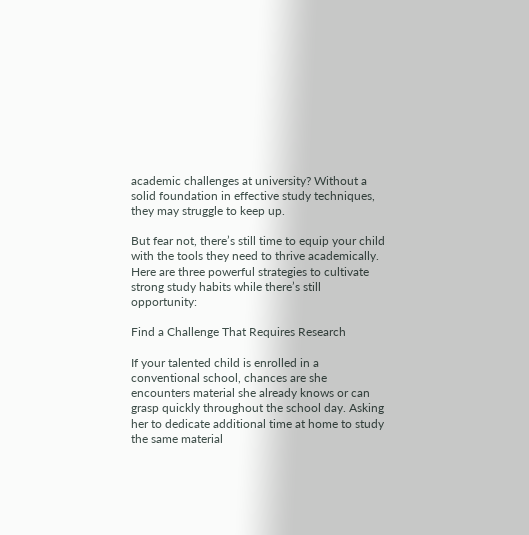academic challenges at university? Without a solid foundation in effective study techniques, they may struggle to keep up.

But fear not, there’s still time to equip your child with the tools they need to thrive academically. Here are three powerful strategies to cultivate strong study habits while there’s still opportunity:

Find a Challenge That Requires Research

If your talented child is enrolled in a conventional school, chances are she encounters material she already knows or can grasp quickly throughout the school day. Asking her to dedicate additional time at home to study the same material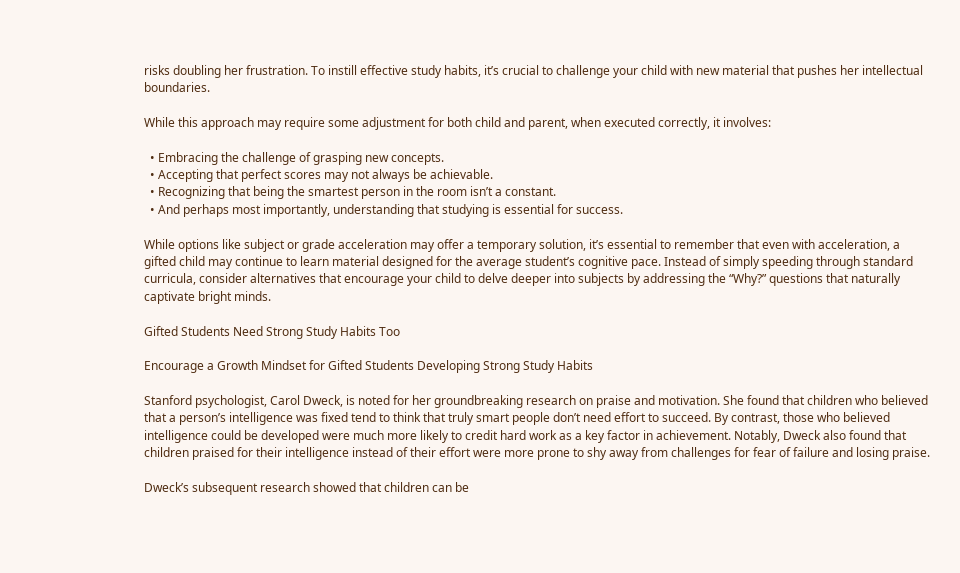risks doubling her frustration. To instill effective study habits, it’s crucial to challenge your child with new material that pushes her intellectual boundaries.

While this approach may require some adjustment for both child and parent, when executed correctly, it involves:

  • Embracing the challenge of grasping new concepts.
  • Accepting that perfect scores may not always be achievable.
  • Recognizing that being the smartest person in the room isn’t a constant.
  • And perhaps most importantly, understanding that studying is essential for success.

While options like subject or grade acceleration may offer a temporary solution, it’s essential to remember that even with acceleration, a gifted child may continue to learn material designed for the average student’s cognitive pace. Instead of simply speeding through standard curricula, consider alternatives that encourage your child to delve deeper into subjects by addressing the “Why?” questions that naturally captivate bright minds.

Gifted Students Need Strong Study Habits Too

Encourage a Growth Mindset for Gifted Students Developing Strong Study Habits

Stanford psychologist, Carol Dweck, is noted for her groundbreaking research on praise and motivation. She found that children who believed that a person’s intelligence was fixed tend to think that truly smart people don’t need effort to succeed. By contrast, those who believed intelligence could be developed were much more likely to credit hard work as a key factor in achievement. Notably, Dweck also found that children praised for their intelligence instead of their effort were more prone to shy away from challenges for fear of failure and losing praise.

Dweck’s subsequent research showed that children can be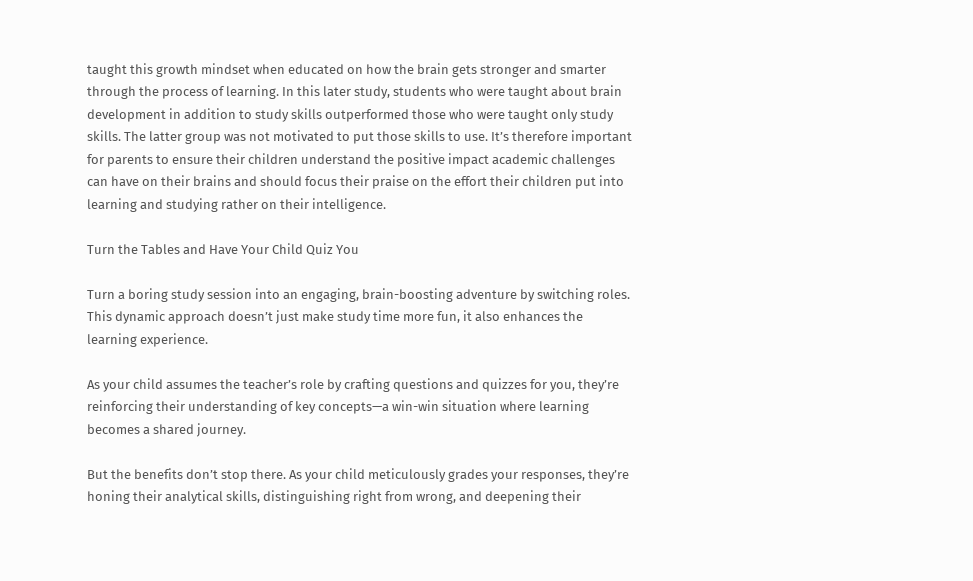taught this growth mindset when educated on how the brain gets stronger and smarter through the process of learning. In this later study, students who were taught about brain development in addition to study skills outperformed those who were taught only study skills. The latter group was not motivated to put those skills to use. It’s therefore important for parents to ensure their children understand the positive impact academic challenges can have on their brains and should focus their praise on the effort their children put into learning and studying rather on their intelligence.

Turn the Tables and Have Your Child Quiz You

Turn a boring study session into an engaging, brain-boosting adventure by switching roles. This dynamic approach doesn’t just make study time more fun, it also enhances the learning experience.

As your child assumes the teacher’s role by crafting questions and quizzes for you, they’re reinforcing their understanding of key concepts—a win-win situation where learning becomes a shared journey.

But the benefits don’t stop there. As your child meticulously grades your responses, they’re honing their analytical skills, distinguishing right from wrong, and deepening their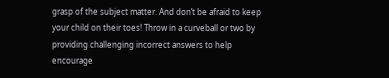grasp of the subject matter. And don’t be afraid to keep your child on their toes! Throw in a curveball or two by providing challenging incorrect answers to help encourage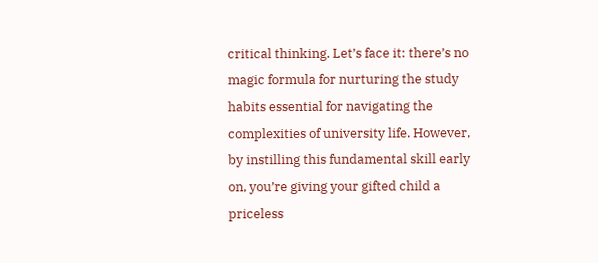critical thinking. Let’s face it: there’s no magic formula for nurturing the study habits essential for navigating the complexities of university life. However, by instilling this fundamental skill early on, you’re giving your gifted child a priceless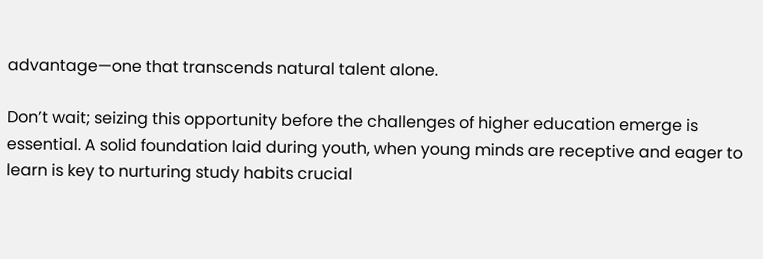advantage—one that transcends natural talent alone.

Don’t wait; seizing this opportunity before the challenges of higher education emerge is essential. A solid foundation laid during youth, when young minds are receptive and eager to learn is key to nurturing study habits crucial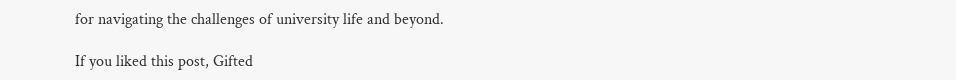for navigating the challenges of university life and beyond.

If you liked this post, Gifted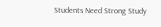Students Need Strong Study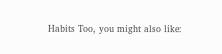Habits Too, you might also like: